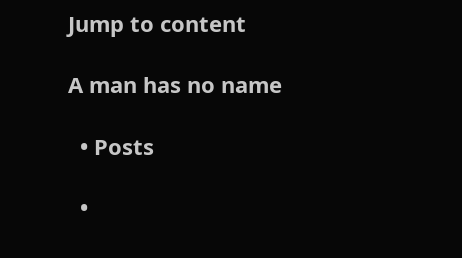Jump to content

A man has no name

  • Posts

  •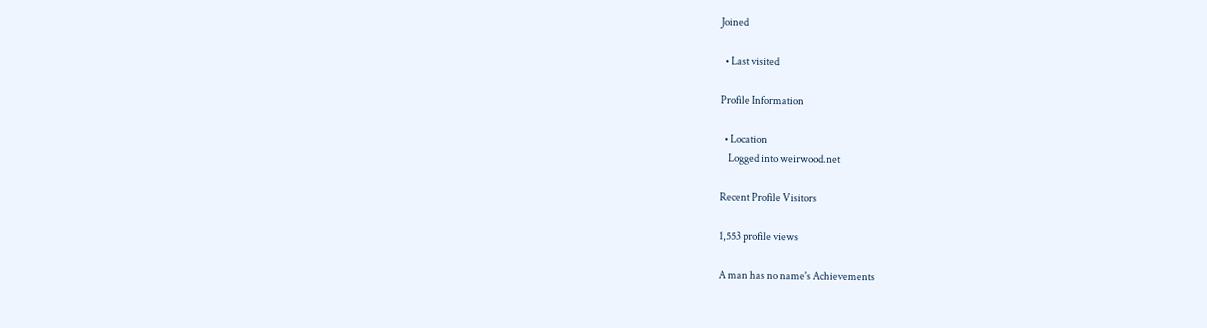Joined

  • Last visited

Profile Information

  • Location
    Logged into weirwood.net

Recent Profile Visitors

1,553 profile views

A man has no name's Achievements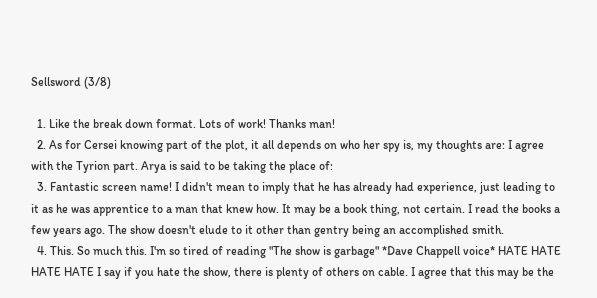Sellsword (3/8)

  1. Like the break down format. Lots of work! Thanks man!
  2. As for Cersei knowing part of the plot, it all depends on who her spy is, my thoughts are: I agree with the Tyrion part. Arya is said to be taking the place of:
  3. Fantastic screen name! I didn't mean to imply that he has already had experience, just leading to it as he was apprentice to a man that knew how. It may be a book thing, not certain. I read the books a few years ago. The show doesn't elude to it other than gentry being an accomplished smith.
  4. This. So much this. I'm so tired of reading "The show is garbage" *Dave Chappell voice* HATE HATE HATE HATE I say if you hate the show, there is plenty of others on cable. I agree that this may be the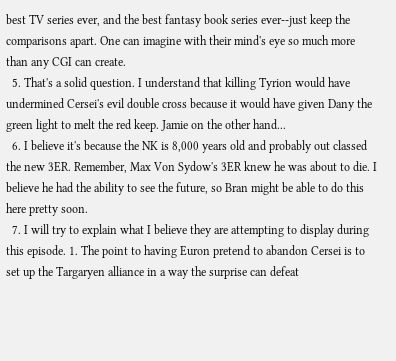best TV series ever, and the best fantasy book series ever--just keep the comparisons apart. One can imagine with their mind's eye so much more than any CGI can create.
  5. That's a solid question. I understand that killing Tyrion would have undermined Cersei's evil double cross because it would have given Dany the green light to melt the red keep. Jamie on the other hand...
  6. I believe it's because the NK is 8,000 years old and probably out classed the new 3ER. Remember, Max Von Sydow's 3ER knew he was about to die. I believe he had the ability to see the future, so Bran might be able to do this here pretty soon.
  7. I will try to explain what I believe they are attempting to display during this episode. 1. The point to having Euron pretend to abandon Cersei is to set up the Targaryen alliance in a way the surprise can defeat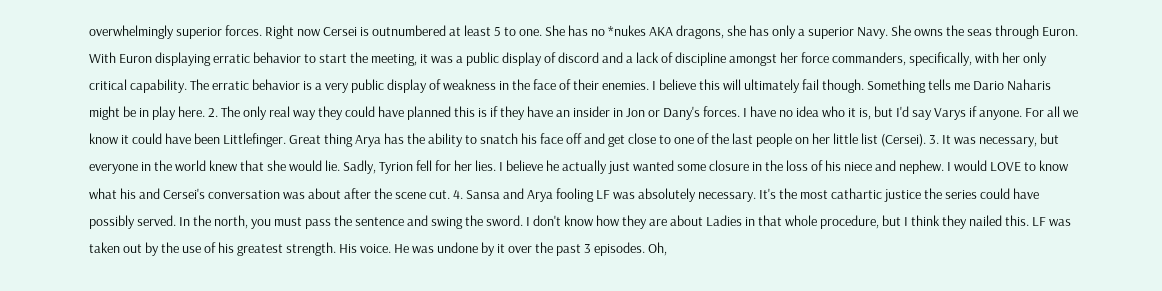overwhelmingly superior forces. Right now Cersei is outnumbered at least 5 to one. She has no *nukes AKA dragons, she has only a superior Navy. She owns the seas through Euron. With Euron displaying erratic behavior to start the meeting, it was a public display of discord and a lack of discipline amongst her force commanders, specifically, with her only critical capability. The erratic behavior is a very public display of weakness in the face of their enemies. I believe this will ultimately fail though. Something tells me Dario Naharis might be in play here. 2. The only real way they could have planned this is if they have an insider in Jon or Dany's forces. I have no idea who it is, but I'd say Varys if anyone. For all we know it could have been Littlefinger. Great thing Arya has the ability to snatch his face off and get close to one of the last people on her little list (Cersei). 3. It was necessary, but everyone in the world knew that she would lie. Sadly, Tyrion fell for her lies. I believe he actually just wanted some closure in the loss of his niece and nephew. I would LOVE to know what his and Cersei's conversation was about after the scene cut. 4. Sansa and Arya fooling LF was absolutely necessary. It's the most cathartic justice the series could have possibly served. In the north, you must pass the sentence and swing the sword. I don't know how they are about Ladies in that whole procedure, but I think they nailed this. LF was taken out by the use of his greatest strength. His voice. He was undone by it over the past 3 episodes. Oh,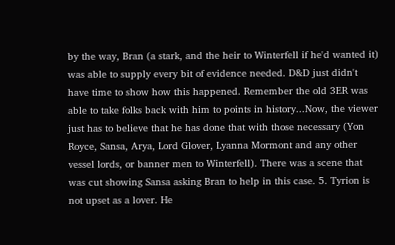by the way, Bran (a stark, and the heir to Winterfell if he'd wanted it) was able to supply every bit of evidence needed. D&D just didn't have time to show how this happened. Remember the old 3ER was able to take folks back with him to points in history...Now, the viewer just has to believe that he has done that with those necessary (Yon Royce, Sansa, Arya, Lord Glover, Lyanna Mormont and any other vessel lords, or banner men to Winterfell). There was a scene that was cut showing Sansa asking Bran to help in this case. 5. Tyrion is not upset as a lover. He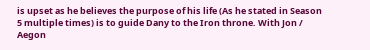is upset as he believes the purpose of his life (As he stated in Season 5 multiple times) is to guide Dany to the Iron throne. With Jon / Aegon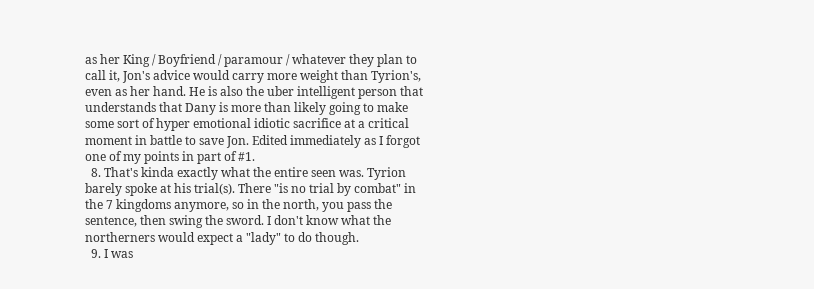as her King / Boyfriend / paramour / whatever they plan to call it, Jon's advice would carry more weight than Tyrion's, even as her hand. He is also the uber intelligent person that understands that Dany is more than likely going to make some sort of hyper emotional idiotic sacrifice at a critical moment in battle to save Jon. Edited immediately as I forgot one of my points in part of #1.
  8. That's kinda exactly what the entire seen was. Tyrion barely spoke at his trial(s). There "is no trial by combat" in the 7 kingdoms anymore, so in the north, you pass the sentence, then swing the sword. I don't know what the northerners would expect a "lady" to do though.
  9. I was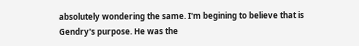absolutely wondering the same. I'm begining to believe that is Gendry's purpose. He was the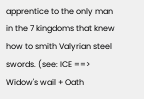apprentice to the only man in the 7 kingdoms that knew how to smith Valyrian steel swords. (see: ICE ==> Widow's wail + Oath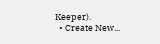Keeper).
  • Create New...